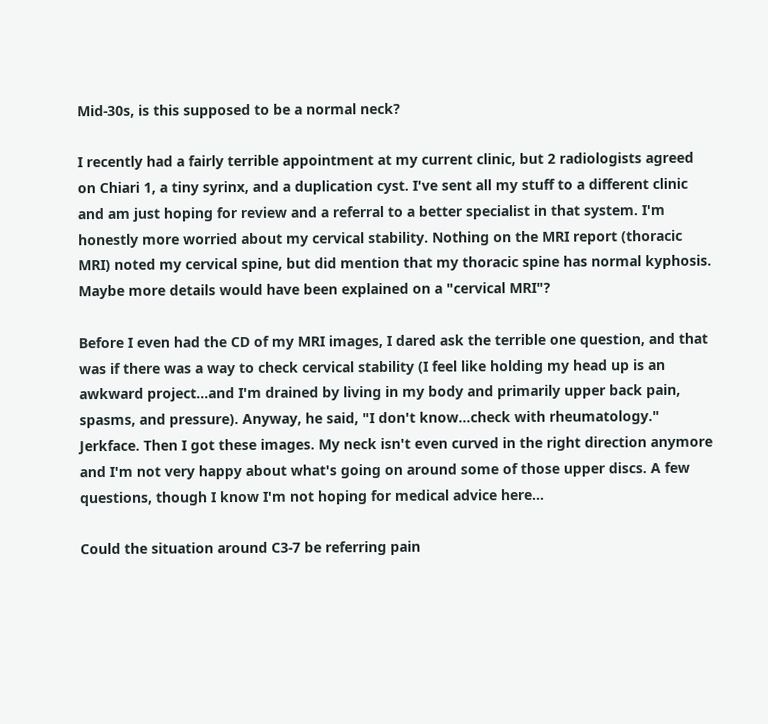Mid-30s, is this supposed to be a normal neck?

I recently had a fairly terrible appointment at my current clinic, but 2 radiologists agreed on Chiari 1, a tiny syrinx, and a duplication cyst. I've sent all my stuff to a different clinic and am just hoping for review and a referral to a better specialist in that system. I'm honestly more worried about my cervical stability. Nothing on the MRI report (thoracic MRI) noted my cervical spine, but did mention that my thoracic spine has normal kyphosis. Maybe more details would have been explained on a "cervical MRI"?

Before I even had the CD of my MRI images, I dared ask the terrible one question, and that was if there was a way to check cervical stability (I feel like holding my head up is an awkward project...and I'm drained by living in my body and primarily upper back pain, spasms, and pressure). Anyway, he said, "I don't know...check with rheumatology." Jerkface. Then I got these images. My neck isn't even curved in the right direction anymore and I'm not very happy about what's going on around some of those upper discs. A few questions, though I know I'm not hoping for medical advice here...

Could the situation around C3-7 be referring pain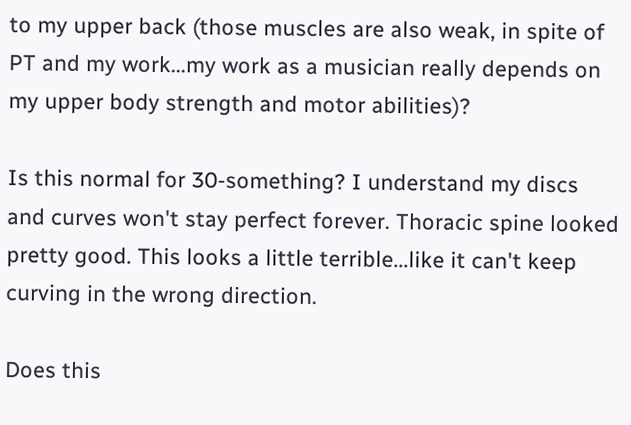to my upper back (those muscles are also weak, in spite of PT and my work...my work as a musician really depends on my upper body strength and motor abilities)?

Is this normal for 30-something? I understand my discs and curves won't stay perfect forever. Thoracic spine looked pretty good. This looks a little terrible...like it can't keep curving in the wrong direction.

Does this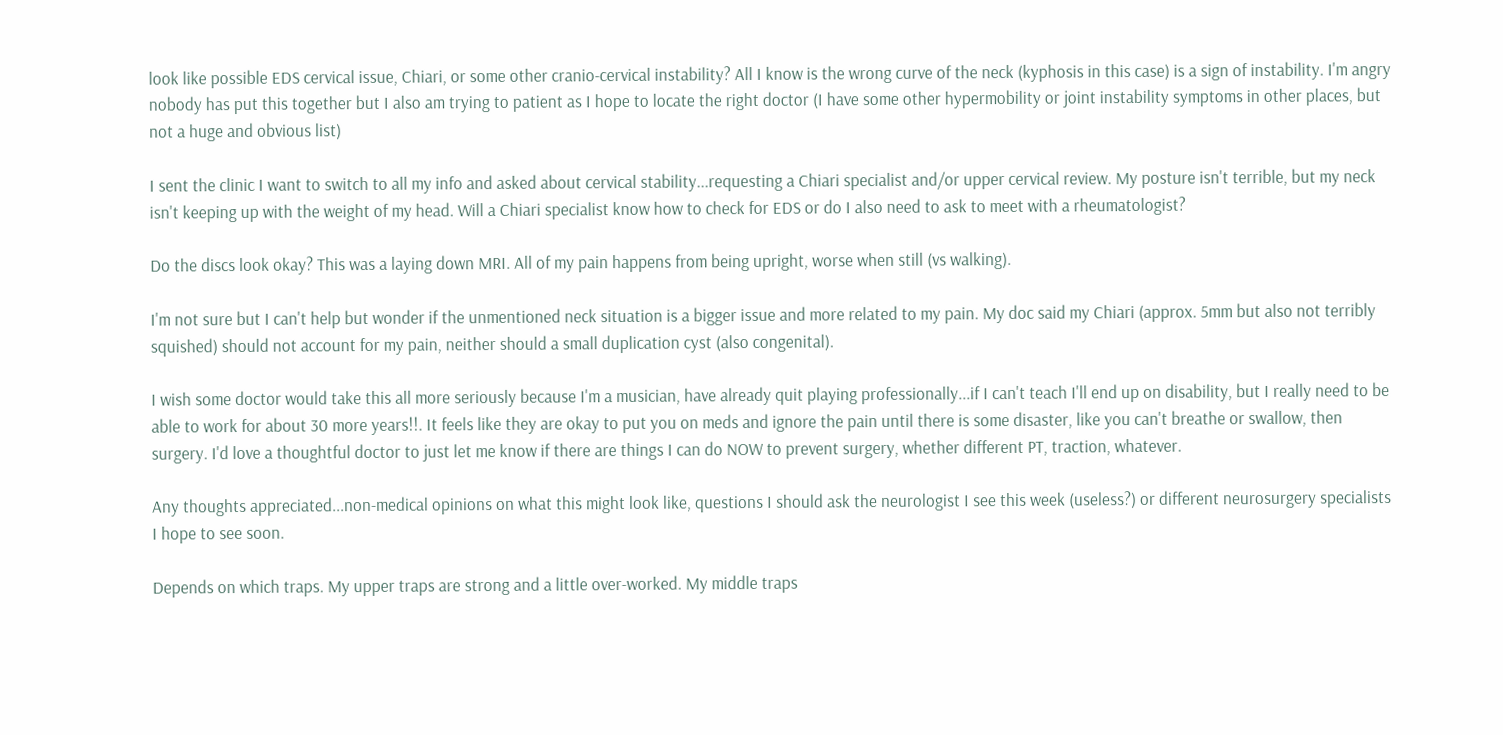look like possible EDS cervical issue, Chiari, or some other cranio-cervical instability? All I know is the wrong curve of the neck (kyphosis in this case) is a sign of instability. I'm angry nobody has put this together but I also am trying to patient as I hope to locate the right doctor (I have some other hypermobility or joint instability symptoms in other places, but not a huge and obvious list)

I sent the clinic I want to switch to all my info and asked about cervical stability...requesting a Chiari specialist and/or upper cervical review. My posture isn't terrible, but my neck isn't keeping up with the weight of my head. Will a Chiari specialist know how to check for EDS or do I also need to ask to meet with a rheumatologist?

Do the discs look okay? This was a laying down MRI. All of my pain happens from being upright, worse when still (vs walking).

I'm not sure but I can't help but wonder if the unmentioned neck situation is a bigger issue and more related to my pain. My doc said my Chiari (approx. 5mm but also not terribly squished) should not account for my pain, neither should a small duplication cyst (also congenital).

I wish some doctor would take this all more seriously because I'm a musician, have already quit playing professionally...if I can't teach I'll end up on disability, but I really need to be able to work for about 30 more years!!. It feels like they are okay to put you on meds and ignore the pain until there is some disaster, like you can't breathe or swallow, then surgery. I'd love a thoughtful doctor to just let me know if there are things I can do NOW to prevent surgery, whether different PT, traction, whatever.

Any thoughts appreciated...non-medical opinions on what this might look like, questions I should ask the neurologist I see this week (useless?) or different neurosurgery specialists I hope to see soon.

Depends on which traps. My upper traps are strong and a little over-worked. My middle traps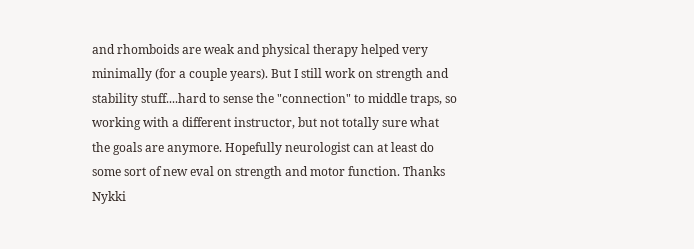and rhomboids are weak and physical therapy helped very minimally (for a couple years). But I still work on strength and stability stuff....hard to sense the "connection" to middle traps, so working with a different instructor, but not totally sure what the goals are anymore. Hopefully neurologist can at least do some sort of new eval on strength and motor function. Thanks Nykki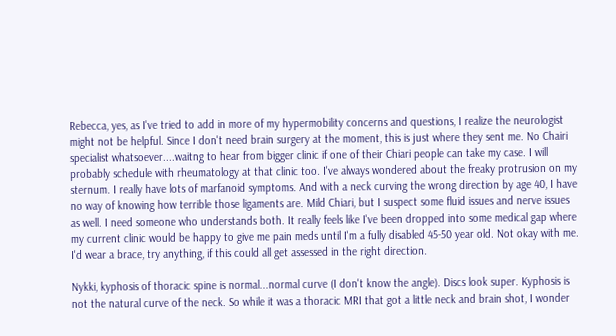Rebecca, yes, as I've tried to add in more of my hypermobility concerns and questions, I realize the neurologist might not be helpful. Since I don't need brain surgery at the moment, this is just where they sent me. No Chairi specialist whatsoever....waitng to hear from bigger clinic if one of their Chiari people can take my case. I will probably schedule with rheumatology at that clinic too. I've always wondered about the freaky protrusion on my sternum. I really have lots of marfanoid symptoms. And with a neck curving the wrong direction by age 40, I have no way of knowing how terrible those ligaments are. Mild Chiari, but I suspect some fluid issues and nerve issues as well. I need someone who understands both. It really feels like I've been dropped into some medical gap where my current clinic would be happy to give me pain meds until I'm a fully disabled 45-50 year old. Not okay with me. I'd wear a brace, try anything, if this could all get assessed in the right direction.

Nykki, kyphosis of thoracic spine is normal...normal curve (I don't know the angle). Discs look super. Kyphosis is not the natural curve of the neck. So while it was a thoracic MRI that got a little neck and brain shot, I wonder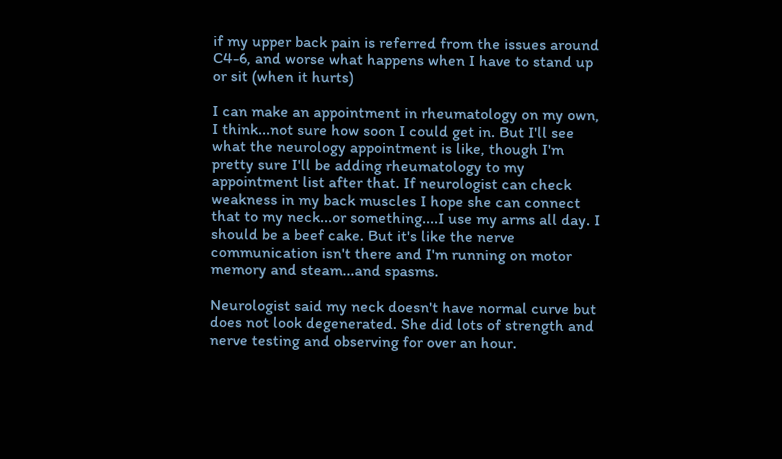if my upper back pain is referred from the issues around C4-6, and worse what happens when I have to stand up or sit (when it hurts)

I can make an appointment in rheumatology on my own, I think...not sure how soon I could get in. But I'll see what the neurology appointment is like, though I'm pretty sure I'll be adding rheumatology to my appointment list after that. If neurologist can check weakness in my back muscles I hope she can connect that to my neck...or something....I use my arms all day. I should be a beef cake. But it's like the nerve communication isn't there and I'm running on motor memory and steam...and spasms.

Neurologist said my neck doesn't have normal curve but does not look degenerated. She did lots of strength and nerve testing and observing for over an hour.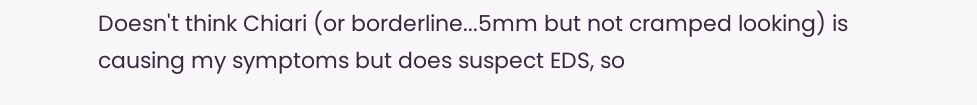Doesn't think Chiari (or borderline...5mm but not cramped looking) is causing my symptoms but does suspect EDS, so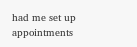had me set up appointments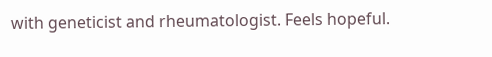with geneticist and rheumatologist. Feels hopeful.